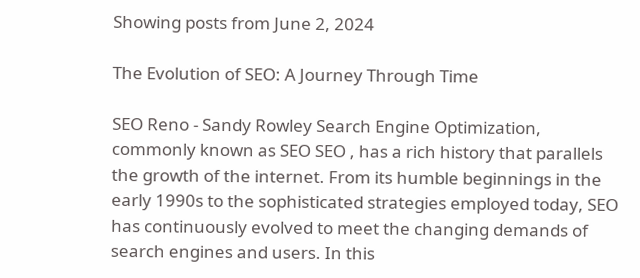Showing posts from June 2, 2024

The Evolution of SEO: A Journey Through Time

SEO Reno - Sandy Rowley Search Engine Optimization, commonly known as SEO SEO , has a rich history that parallels the growth of the internet. From its humble beginnings in the early 1990s to the sophisticated strategies employed today, SEO has continuously evolved to meet the changing demands of search engines and users. In this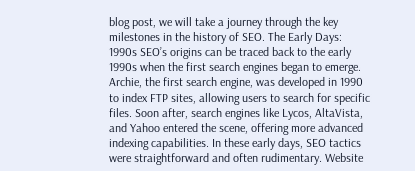blog post, we will take a journey through the key milestones in the history of SEO. The Early Days: 1990s SEO’s origins can be traced back to the early 1990s when the first search engines began to emerge. Archie, the first search engine, was developed in 1990 to index FTP sites, allowing users to search for specific files. Soon after, search engines like Lycos, AltaVista, and Yahoo entered the scene, offering more advanced indexing capabilities. In these early days, SEO tactics were straightforward and often rudimentary. Website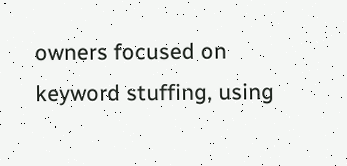owners focused on keyword stuffing, using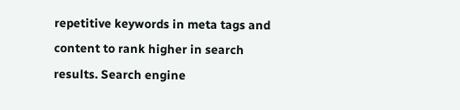repetitive keywords in meta tags and content to rank higher in search results. Search engine